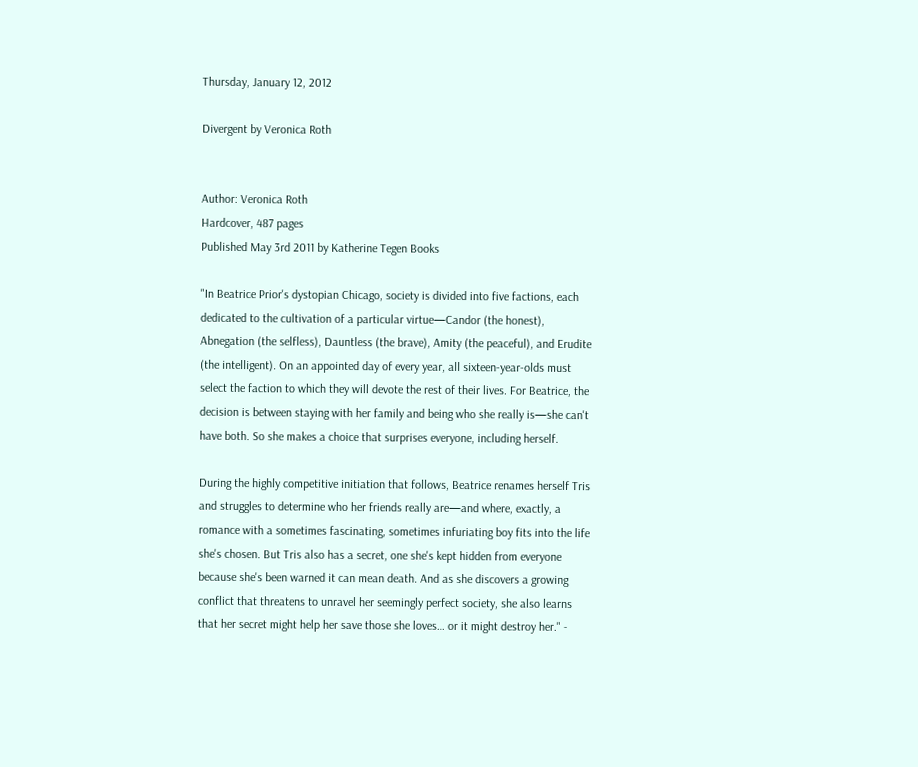Thursday, January 12, 2012

Divergent by Veronica Roth


Author: Veronica Roth
Hardcover, 487 pages
Published May 3rd 2011 by Katherine Tegen Books

"In Beatrice Prior's dystopian Chicago, society is divided into five factions, each dedicated to the cultivation of a particular virtue—Candor (the honest), Abnegation (the selfless), Dauntless (the brave), Amity (the peaceful), and Erudite (the intelligent). On an appointed day of every year, all sixteen-year-olds must select the faction to which they will devote the rest of their lives. For Beatrice, the decision is between staying with her family and being who she really is—she can't have both. So she makes a choice that surprises everyone, including herself.

During the highly competitive initiation that follows, Beatrice renames herself Tris and struggles to determine who her friends really are—and where, exactly, a romance with a sometimes fascinating, sometimes infuriating boy fits into the life she's chosen. But Tris also has a secret, one she's kept hidden from everyone because she's been warned it can mean death. And as she discovers a growing conflict that threatens to unravel her seemingly perfect society, she also learns that her secret might help her save those she loves… or it might destroy her." -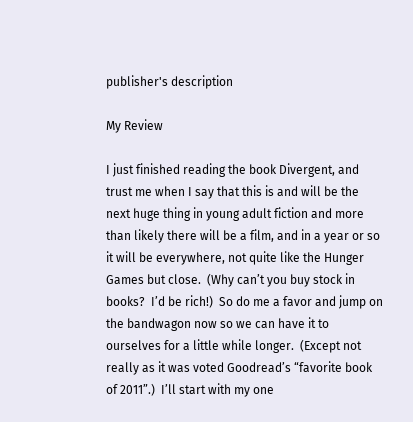publisher's description

My Review

I just finished reading the book Divergent, and trust me when I say that this is and will be the next huge thing in young adult fiction and more than likely there will be a film, and in a year or so it will be everywhere, not quite like the Hunger Games but close.  (Why can’t you buy stock in books?  I’d be rich!)  So do me a favor and jump on the bandwagon now so we can have it to ourselves for a little while longer.  (Except not really as it was voted Goodread’s “favorite book of 2011”.)  I’ll start with my one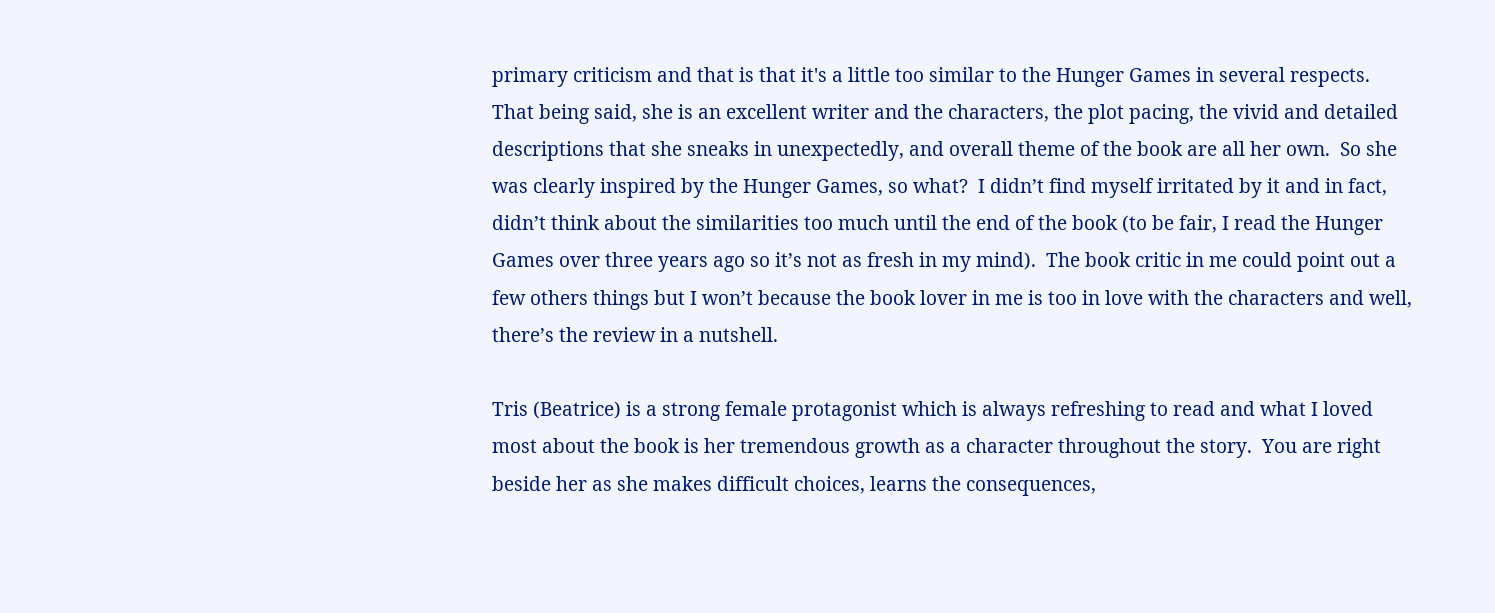primary criticism and that is that it's a little too similar to the Hunger Games in several respects.  That being said, she is an excellent writer and the characters, the plot pacing, the vivid and detailed descriptions that she sneaks in unexpectedly, and overall theme of the book are all her own.  So she was clearly inspired by the Hunger Games, so what?  I didn’t find myself irritated by it and in fact, didn’t think about the similarities too much until the end of the book (to be fair, I read the Hunger Games over three years ago so it’s not as fresh in my mind).  The book critic in me could point out a few others things but I won’t because the book lover in me is too in love with the characters and well, there’s the review in a nutshell.

Tris (Beatrice) is a strong female protagonist which is always refreshing to read and what I loved most about the book is her tremendous growth as a character throughout the story.  You are right beside her as she makes difficult choices, learns the consequences,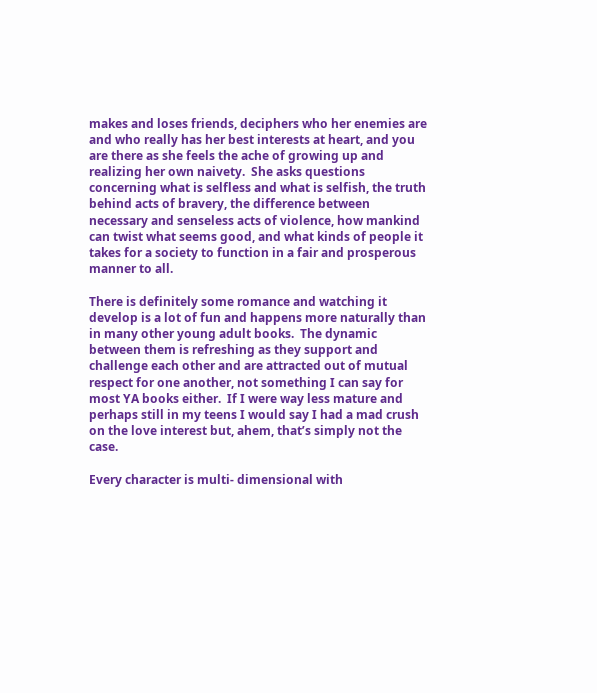makes and loses friends, deciphers who her enemies are and who really has her best interests at heart, and you are there as she feels the ache of growing up and realizing her own naivety.  She asks questions concerning what is selfless and what is selfish, the truth behind acts of bravery, the difference between necessary and senseless acts of violence, how mankind can twist what seems good, and what kinds of people it takes for a society to function in a fair and prosperous manner to all.

There is definitely some romance and watching it develop is a lot of fun and happens more naturally than in many other young adult books.  The dynamic between them is refreshing as they support and challenge each other and are attracted out of mutual respect for one another, not something I can say for most YA books either.  If I were way less mature and perhaps still in my teens I would say I had a mad crush on the love interest but, ahem, that’s simply not the case.

Every character is multi- dimensional with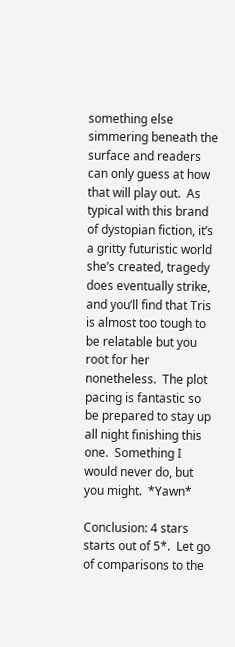something else simmering beneath the surface and readers can only guess at how that will play out.  As typical with this brand of dystopian fiction, it’s a gritty futuristic world she’s created, tragedy does eventually strike, and you’ll find that Tris is almost too tough to be relatable but you root for her nonetheless.  The plot pacing is fantastic so be prepared to stay up all night finishing this one.  Something I would never do, but you might.  *Yawn*

Conclusion: 4 stars starts out of 5*.  Let go of comparisons to the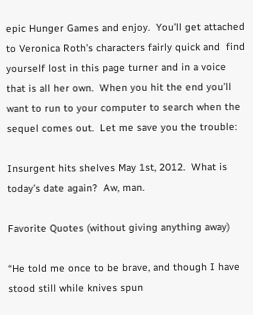epic Hunger Games and enjoy.  You’ll get attached to Veronica Roth’s characters fairly quick and  find yourself lost in this page turner and in a voice that is all her own.  When you hit the end you’ll want to run to your computer to search when the sequel comes out.  Let me save you the trouble:

Insurgent hits shelves May 1st, 2012.  What is today’s date again?  Aw, man.

Favorite Quotes (without giving anything away)

“He told me once to be brave, and though I have stood still while knives spun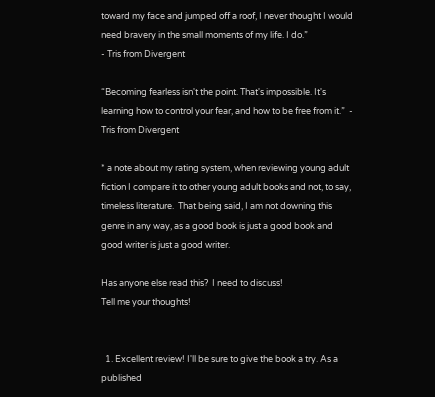toward my face and jumped off a roof, I never thought I would need bravery in the small moments of my life. I do.”
- Tris from Divergent

“Becoming fearless isn't the point. That's impossible. It's learning how to control your fear, and how to be free from it.”  - Tris from Divergent

* a note about my rating system, when reviewing young adult fiction I compare it to other young adult books and not, to say, timeless literature.  That being said, I am not downing this genre in any way, as a good book is just a good book and good writer is just a good writer.

Has anyone else read this?  I need to discuss!
Tell me your thoughts!


  1. Excellent review! I'll be sure to give the book a try. As a published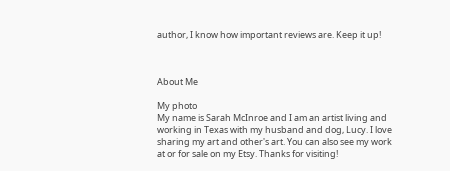author, I know how important reviews are. Keep it up!



About Me

My photo
My name is Sarah McInroe and I am an artist living and working in Texas with my husband and dog, Lucy. I love sharing my art and other's art. You can also see my work at or for sale on my Etsy. Thanks for visiting!